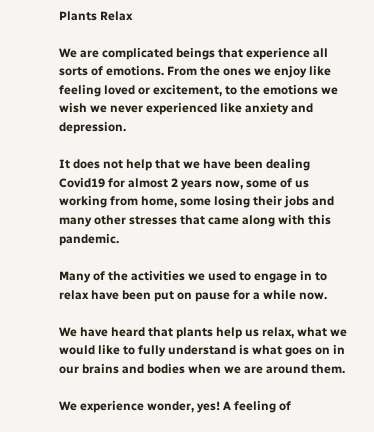Plants Relax

We are complicated beings that experience all sorts of emotions. From the ones we enjoy like feeling loved or excitement, to the emotions we wish we never experienced like anxiety and depression.

It does not help that we have been dealing Covid19 for almost 2 years now, some of us working from home, some losing their jobs and many other stresses that came along with this pandemic.

Many of the activities we used to engage in to relax have been put on pause for a while now.

We have heard that plants help us relax, what we would like to fully understand is what goes on in our brains and bodies when we are around them.

We experience wonder, yes! A feeling of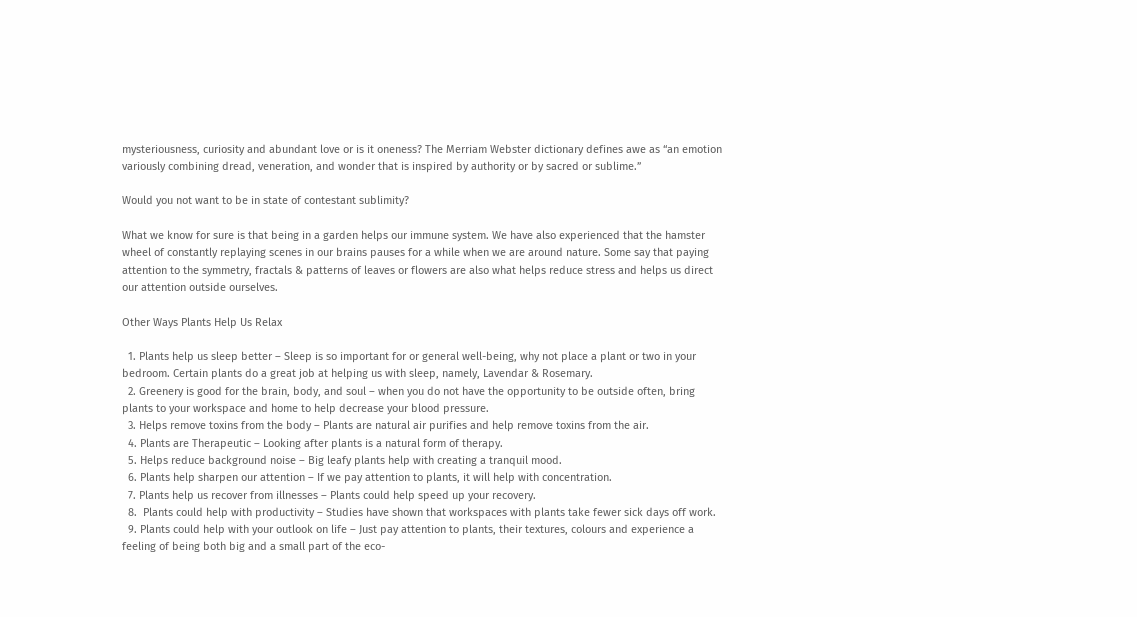mysteriousness, curiosity and abundant love or is it oneness? The Merriam Webster dictionary defines awe as “an emotion variously combining dread, veneration, and wonder that is inspired by authority or by sacred or sublime.”

Would you not want to be in state of contestant sublimity?

What we know for sure is that being in a garden helps our immune system. We have also experienced that the hamster wheel of constantly replaying scenes in our brains pauses for a while when we are around nature. Some say that paying attention to the symmetry, fractals & patterns of leaves or flowers are also what helps reduce stress and helps us direct our attention outside ourselves.

Other Ways Plants Help Us Relax

  1. Plants help us sleep better – Sleep is so important for or general well-being, why not place a plant or two in your bedroom. Certain plants do a great job at helping us with sleep, namely, Lavendar & Rosemary.
  2. Greenery is good for the brain, body, and soul – when you do not have the opportunity to be outside often, bring plants to your workspace and home to help decrease your blood pressure.
  3. Helps remove toxins from the body – Plants are natural air purifies and help remove toxins from the air.
  4. Plants are Therapeutic – Looking after plants is a natural form of therapy.
  5. Helps reduce background noise – Big leafy plants help with creating a tranquil mood.
  6. Plants help sharpen our attention – If we pay attention to plants, it will help with concentration.
  7. Plants help us recover from illnesses – Plants could help speed up your recovery.
  8.  Plants could help with productivity – Studies have shown that workspaces with plants take fewer sick days off work.
  9. Plants could help with your outlook on life – Just pay attention to plants, their textures, colours and experience a feeling of being both big and a small part of the eco-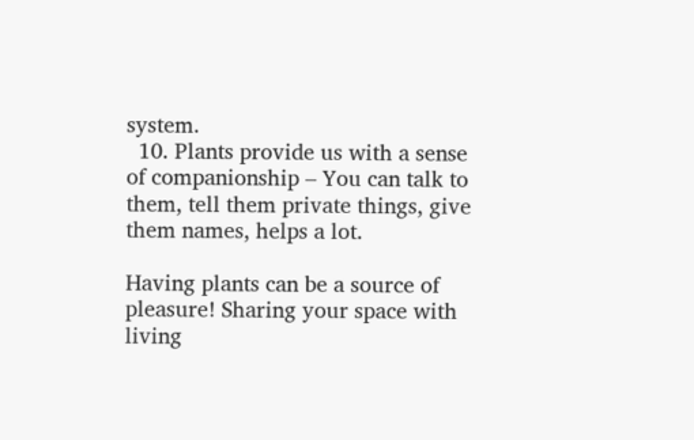system.
  10. Plants provide us with a sense of companionship – You can talk to them, tell them private things, give them names, helps a lot.

Having plants can be a source of pleasure! Sharing your space with living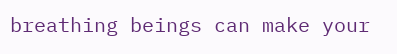breathing beings can make your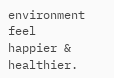environment feel happier & healthier.